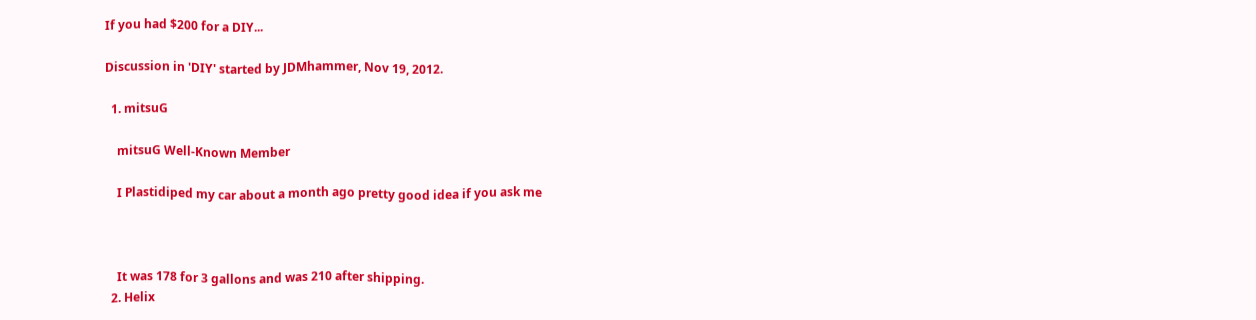If you had $200 for a DIY...

Discussion in 'DIY' started by JDMhammer, Nov 19, 2012.

  1. mitsuG

    mitsuG Well-Known Member

    I Plastidiped my car about a month ago pretty good idea if you ask me



    It was 178 for 3 gallons and was 210 after shipping.
  2. Helix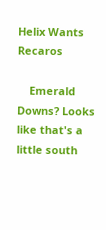Helix Wants Recaros

    Emerald Downs? Looks like that's a little south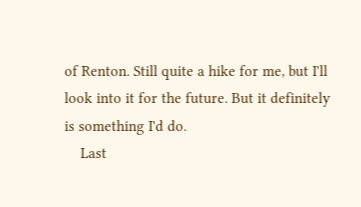of Renton. Still quite a hike for me, but I'll look into it for the future. But it definitely is something I'd do.
    Last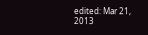edited: Mar 21, 2013